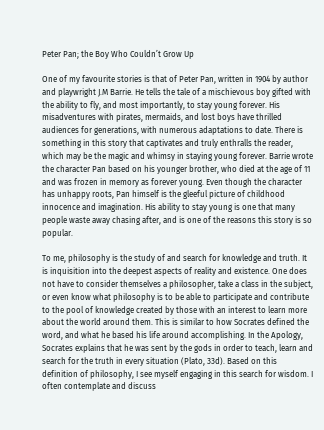Peter Pan; the Boy Who Couldn’t Grow Up

One of my favourite stories is that of Peter Pan, written in 1904 by author and playwright J.M Barrie. He tells the tale of a mischievous boy gifted with the ability to fly, and most importantly, to stay young forever. His misadventures with pirates, mermaids, and lost boys have thrilled audiences for generations, with numerous adaptations to date. There is something in this story that captivates and truly enthralls the reader, which may be the magic and whimsy in staying young forever. Barrie wrote the character Pan based on his younger brother, who died at the age of 11 and was frozen in memory as forever young. Even though the character has unhappy roots, Pan himself is the gleeful picture of childhood innocence and imagination. His ability to stay young is one that many people waste away chasing after, and is one of the reasons this story is so popular.

To me, philosophy is the study of and search for knowledge and truth. It is inquisition into the deepest aspects of reality and existence. One does not have to consider themselves a philosopher, take a class in the subject, or even know what philosophy is to be able to participate and contribute to the pool of knowledge created by those with an interest to learn more about the world around them. This is similar to how Socrates defined the word, and what he based his life around accomplishing. In the Apology, Socrates explains that he was sent by the gods in order to teach, learn and search for the truth in every situation (Plato, 33d). Based on this definition of philosophy, I see myself engaging in this search for wisdom. I often contemplate and discuss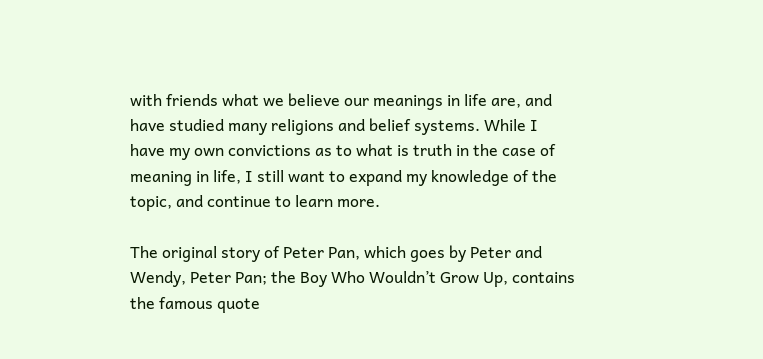with friends what we believe our meanings in life are, and have studied many religions and belief systems. While I have my own convictions as to what is truth in the case of meaning in life, I still want to expand my knowledge of the topic, and continue to learn more.

The original story of Peter Pan, which goes by Peter and Wendy, Peter Pan; the Boy Who Wouldn’t Grow Up, contains the famous quote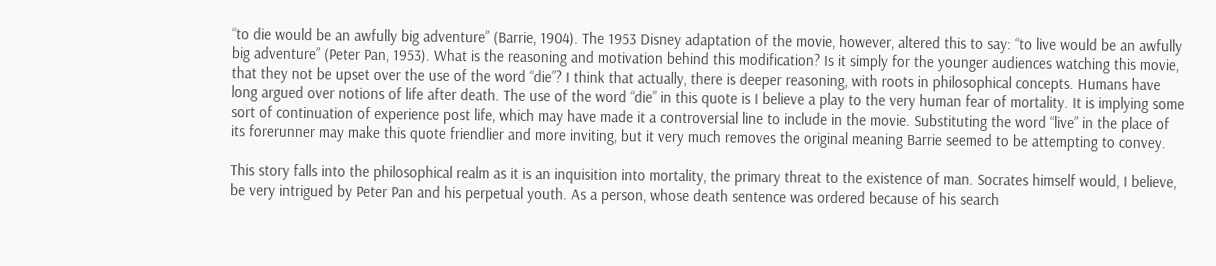“to die would be an awfully big adventure” (Barrie, 1904). The 1953 Disney adaptation of the movie, however, altered this to say: “to live would be an awfully big adventure” (Peter Pan, 1953). What is the reasoning and motivation behind this modification? Is it simply for the younger audiences watching this movie, that they not be upset over the use of the word “die”? I think that actually, there is deeper reasoning, with roots in philosophical concepts. Humans have long argued over notions of life after death. The use of the word “die” in this quote is I believe a play to the very human fear of mortality. It is implying some sort of continuation of experience post life, which may have made it a controversial line to include in the movie. Substituting the word “live” in the place of its forerunner may make this quote friendlier and more inviting, but it very much removes the original meaning Barrie seemed to be attempting to convey.

This story falls into the philosophical realm as it is an inquisition into mortality, the primary threat to the existence of man. Socrates himself would, I believe, be very intrigued by Peter Pan and his perpetual youth. As a person, whose death sentence was ordered because of his search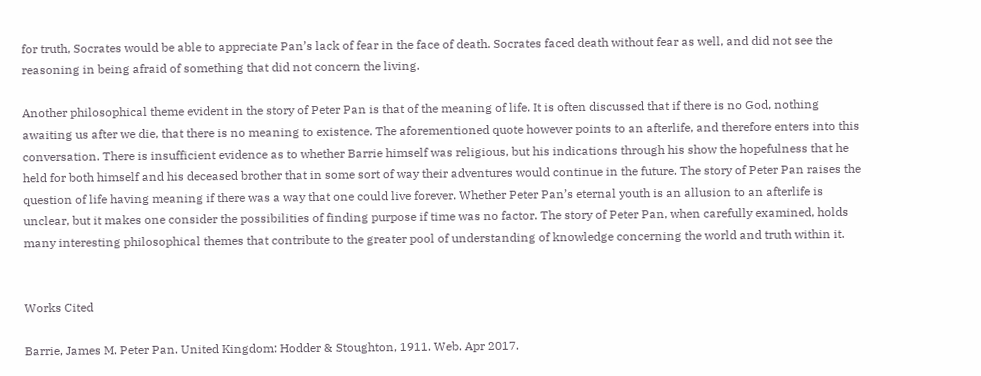for truth, Socrates would be able to appreciate Pan’s lack of fear in the face of death. Socrates faced death without fear as well, and did not see the reasoning in being afraid of something that did not concern the living.

Another philosophical theme evident in the story of Peter Pan is that of the meaning of life. It is often discussed that if there is no God, nothing awaiting us after we die, that there is no meaning to existence. The aforementioned quote however points to an afterlife, and therefore enters into this conversation. There is insufficient evidence as to whether Barrie himself was religious, but his indications through his show the hopefulness that he held for both himself and his deceased brother that in some sort of way their adventures would continue in the future. The story of Peter Pan raises the question of life having meaning if there was a way that one could live forever. Whether Peter Pan’s eternal youth is an allusion to an afterlife is unclear, but it makes one consider the possibilities of finding purpose if time was no factor. The story of Peter Pan, when carefully examined, holds many interesting philosophical themes that contribute to the greater pool of understanding of knowledge concerning the world and truth within it.


Works Cited

Barrie, James M. Peter Pan. United Kingdom: Hodder & Stoughton, 1911. Web. Apr 2017.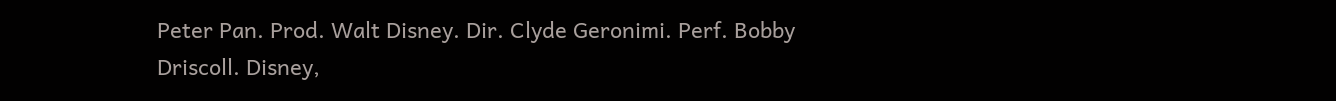Peter Pan. Prod. Walt Disney. Dir. Clyde Geronimi. Perf. Bobby Driscoll. Disney,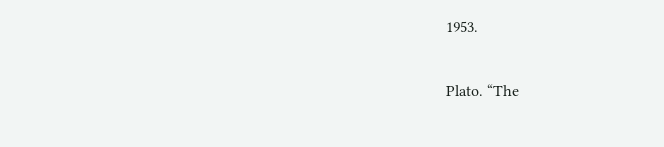1953.

Plato. “The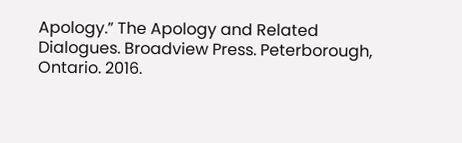Apology.” The Apology and Related Dialogues. Broadview Press. Peterborough, Ontario. 2016.